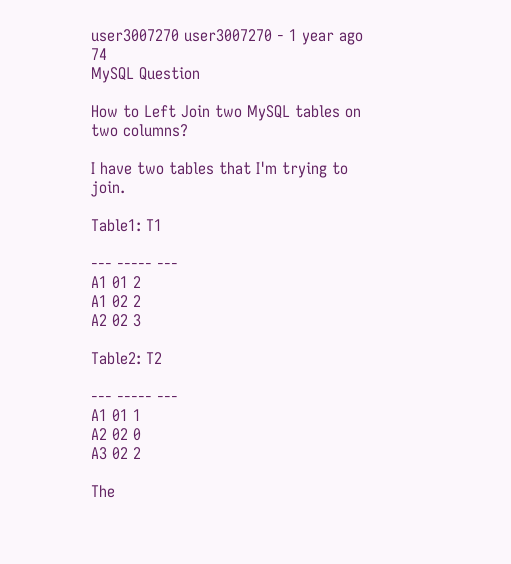user3007270 user3007270 - 1 year ago 74
MySQL Question

How to Left Join two MySQL tables on two columns?

I have two tables that I'm trying to join.

Table1: T1

--- ----- ---
A1 01 2
A1 02 2
A2 02 3

Table2: T2

--- ----- ---
A1 01 1
A2 02 0
A3 02 2

The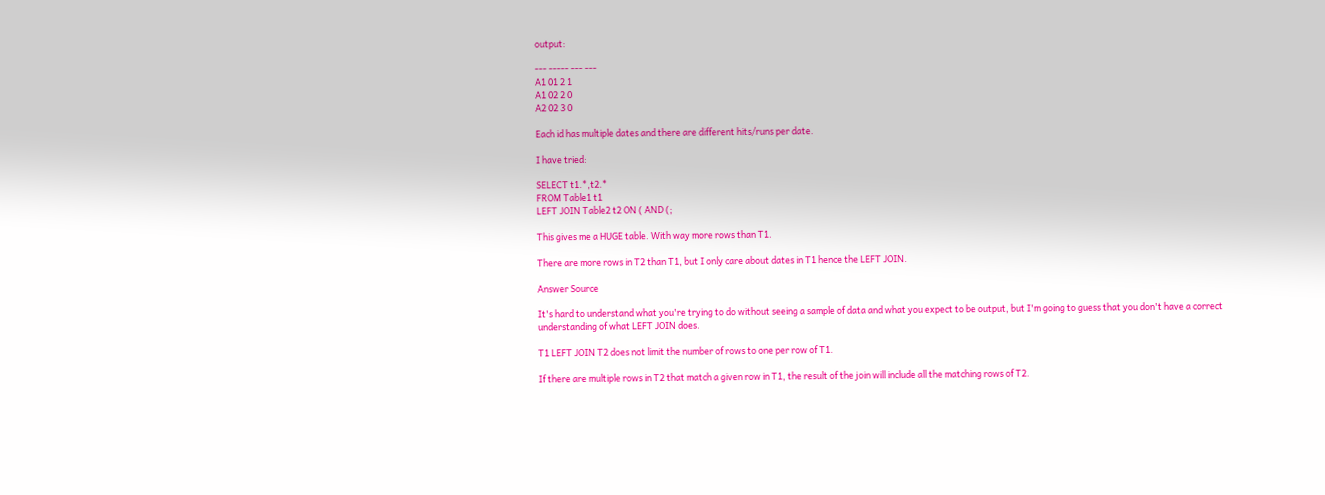output:

--- ----- --- ---
A1 01 2 1
A1 02 2 0
A2 02 3 0

Each id has multiple dates and there are different hits/runs per date.

I have tried:

SELECT t1.*,t2.*
FROM Table1 t1
LEFT JOIN Table2 t2 ON ( AND (;

This gives me a HUGE table. With way more rows than T1.

There are more rows in T2 than T1, but I only care about dates in T1 hence the LEFT JOIN.

Answer Source

It's hard to understand what you're trying to do without seeing a sample of data and what you expect to be output, but I'm going to guess that you don't have a correct understanding of what LEFT JOIN does.

T1 LEFT JOIN T2 does not limit the number of rows to one per row of T1.

If there are multiple rows in T2 that match a given row in T1, the result of the join will include all the matching rows of T2.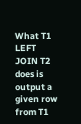What T1 LEFT JOIN T2 does is output a given row from T1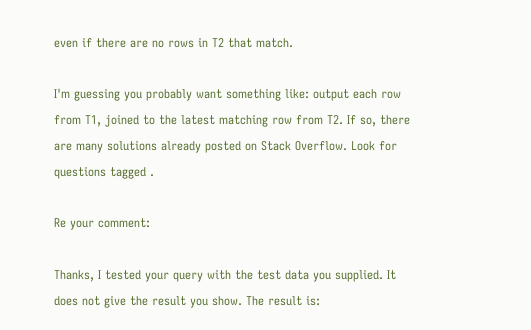even if there are no rows in T2 that match.

I'm guessing you probably want something like: output each row from T1, joined to the latest matching row from T2. If so, there are many solutions already posted on Stack Overflow. Look for questions tagged .

Re your comment:

Thanks, I tested your query with the test data you supplied. It does not give the result you show. The result is: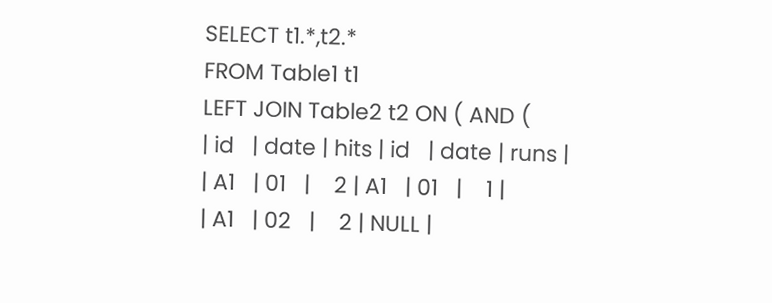SELECT t1.*,t2.*
FROM Table1 t1
LEFT JOIN Table2 t2 ON ( AND (
| id   | date | hits | id   | date | runs |
| A1   | 01   |    2 | A1   | 01   |    1 |
| A1   | 02   |    2 | NULL |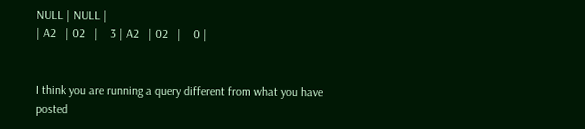NULL | NULL |
| A2   | 02   |    3 | A2   | 02   |    0 |


I think you are running a query different from what you have posted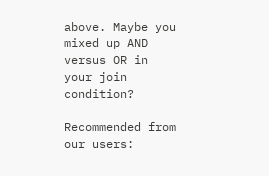above. Maybe you mixed up AND versus OR in your join condition?

Recommended from our users: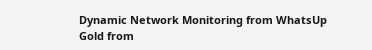Dynamic Network Monitoring from WhatsUp Gold from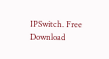IPSwitch. Free Download